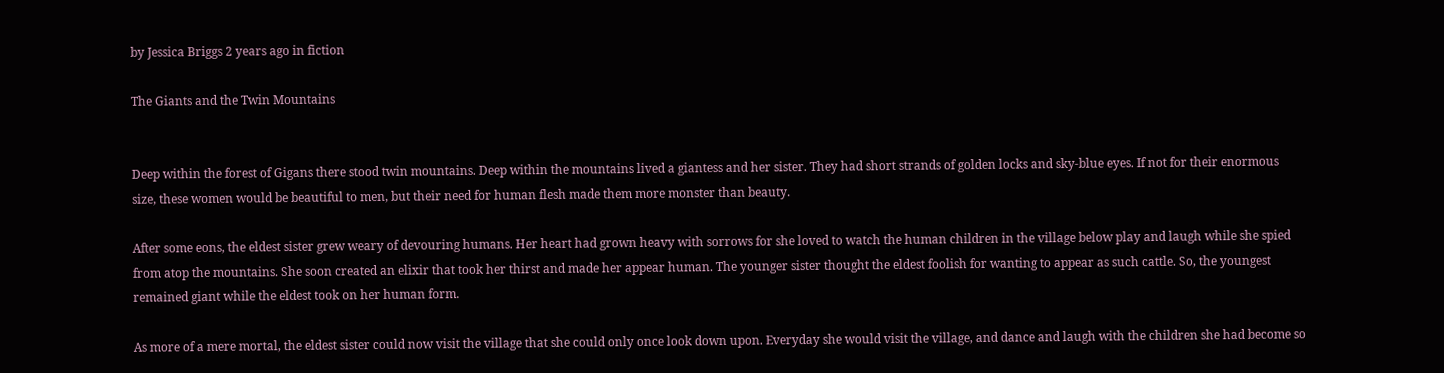by Jessica Briggs 2 years ago in fiction

The Giants and the Twin Mountains


Deep within the forest of Gigans there stood twin mountains. Deep within the mountains lived a giantess and her sister. They had short strands of golden locks and sky-blue eyes. If not for their enormous size, these women would be beautiful to men, but their need for human flesh made them more monster than beauty.

After some eons, the eldest sister grew weary of devouring humans. Her heart had grown heavy with sorrows for she loved to watch the human children in the village below play and laugh while she spied from atop the mountains. She soon created an elixir that took her thirst and made her appear human. The younger sister thought the eldest foolish for wanting to appear as such cattle. So, the youngest remained giant while the eldest took on her human form.

As more of a mere mortal, the eldest sister could now visit the village that she could only once look down upon. Everyday she would visit the village, and dance and laugh with the children she had become so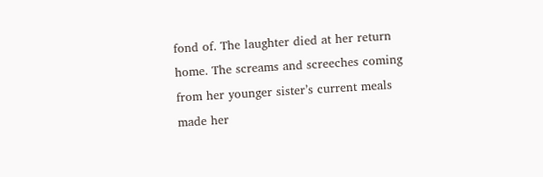fond of. The laughter died at her return home. The screams and screeches coming from her younger sister’s current meals made her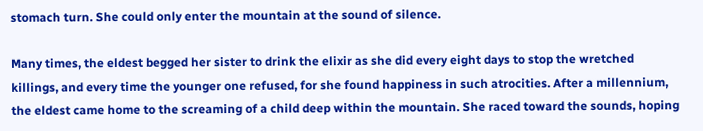stomach turn. She could only enter the mountain at the sound of silence.

Many times, the eldest begged her sister to drink the elixir as she did every eight days to stop the wretched killings, and every time the younger one refused, for she found happiness in such atrocities. After a millennium, the eldest came home to the screaming of a child deep within the mountain. She raced toward the sounds, hoping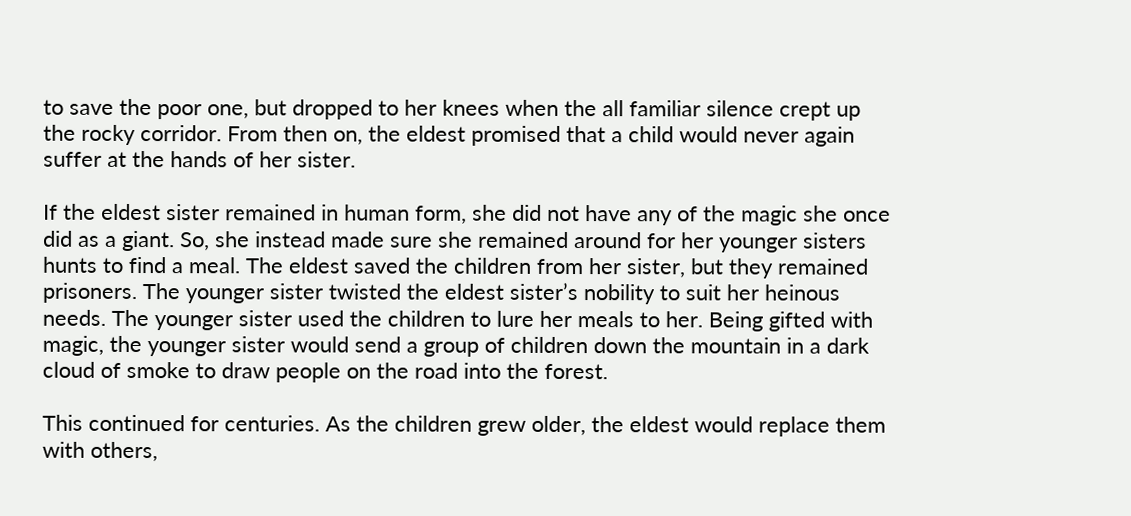to save the poor one, but dropped to her knees when the all familiar silence crept up the rocky corridor. From then on, the eldest promised that a child would never again suffer at the hands of her sister.

If the eldest sister remained in human form, she did not have any of the magic she once did as a giant. So, she instead made sure she remained around for her younger sisters hunts to find a meal. The eldest saved the children from her sister, but they remained prisoners. The younger sister twisted the eldest sister’s nobility to suit her heinous needs. The younger sister used the children to lure her meals to her. Being gifted with magic, the younger sister would send a group of children down the mountain in a dark cloud of smoke to draw people on the road into the forest.

This continued for centuries. As the children grew older, the eldest would replace them with others,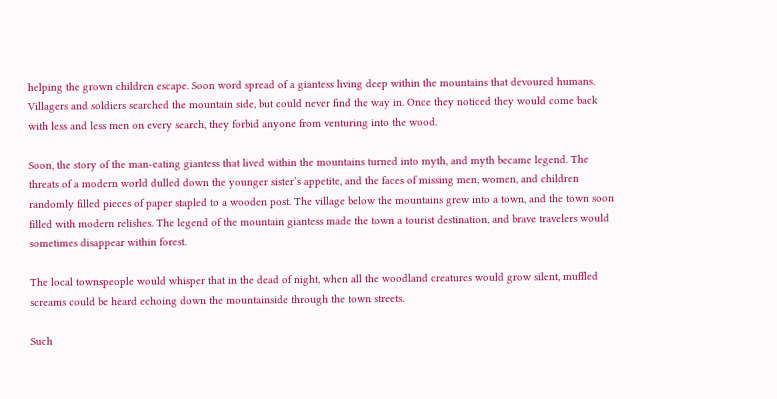helping the grown children escape. Soon word spread of a giantess living deep within the mountains that devoured humans. Villagers and soldiers searched the mountain side, but could never find the way in. Once they noticed they would come back with less and less men on every search, they forbid anyone from venturing into the wood.

Soon, the story of the man-eating giantess that lived within the mountains turned into myth, and myth became legend. The threats of a modern world dulled down the younger sister’s appetite, and the faces of missing men, women, and children randomly filled pieces of paper stapled to a wooden post. The village below the mountains grew into a town, and the town soon filled with modern relishes. The legend of the mountain giantess made the town a tourist destination, and brave travelers would sometimes disappear within forest.

The local townspeople would whisper that in the dead of night, when all the woodland creatures would grow silent, muffled screams could be heard echoing down the mountainside through the town streets.

Such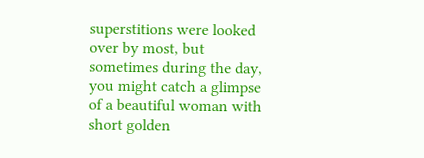superstitions were looked over by most, but sometimes during the day, you might catch a glimpse of a beautiful woman with short golden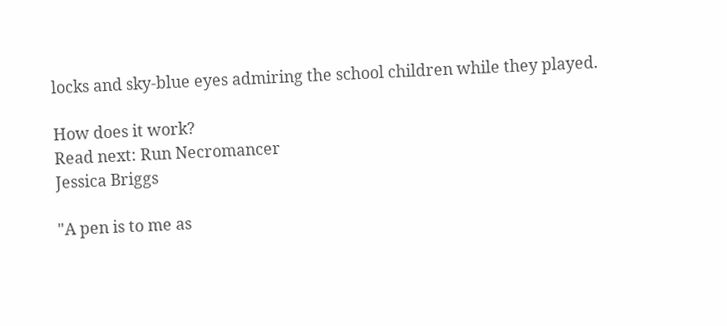locks and sky-blue eyes admiring the school children while they played.

How does it work?
Read next: Run Necromancer
Jessica Briggs

"A pen is to me as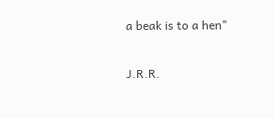a beak is to a hen"

J.R.R.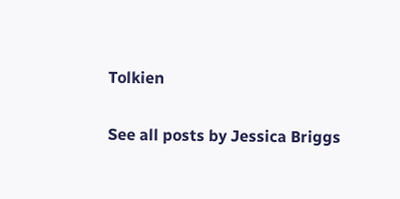Tolkien

See all posts by Jessica Briggs